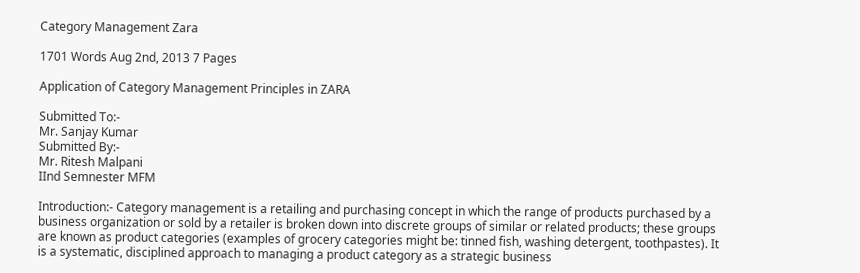Category Management Zara

1701 Words Aug 2nd, 2013 7 Pages

Application of Category Management Principles in ZARA

Submitted To:-
Mr. Sanjay Kumar
Submitted By:-
Mr. Ritesh Malpani
IInd Semnester MFM

Introduction:- Category management is a retailing and purchasing concept in which the range of products purchased by a business organization or sold by a retailer is broken down into discrete groups of similar or related products; these groups are known as product categories (examples of grocery categories might be: tinned fish, washing detergent, toothpastes). It is a systematic, disciplined approach to managing a product category as a strategic business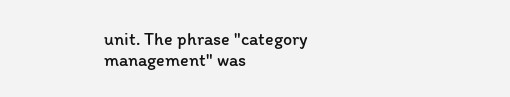unit. The phrase "category management" was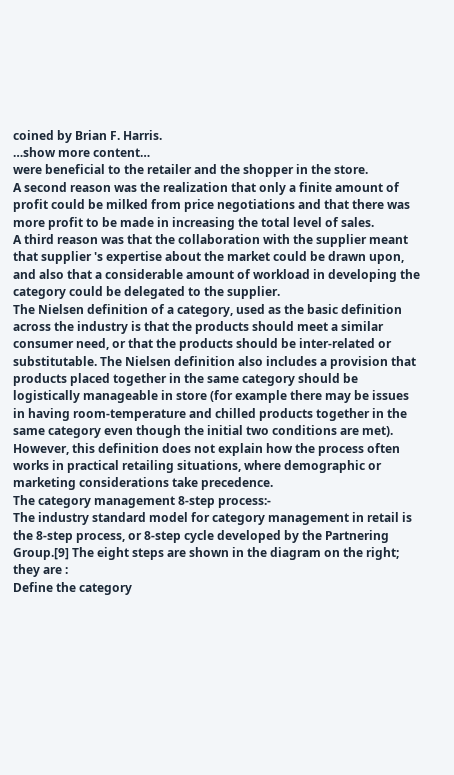coined by Brian F. Harris.
…show more content…
were beneficial to the retailer and the shopper in the store.
A second reason was the realization that only a finite amount of profit could be milked from price negotiations and that there was more profit to be made in increasing the total level of sales.
A third reason was that the collaboration with the supplier meant that supplier 's expertise about the market could be drawn upon, and also that a considerable amount of workload in developing the category could be delegated to the supplier.
The Nielsen definition of a category, used as the basic definition across the industry is that the products should meet a similar consumer need, or that the products should be inter-related or substitutable. The Nielsen definition also includes a provision that products placed together in the same category should be logistically manageable in store (for example there may be issues in having room-temperature and chilled products together in the same category even though the initial two conditions are met).
However, this definition does not explain how the process often works in practical retailing situations, where demographic or marketing considerations take precedence.
The category management 8-step process:-
The industry standard model for category management in retail is the 8-step process, or 8-step cycle developed by the Partnering Group.[9] The eight steps are shown in the diagram on the right; they are :
Define the category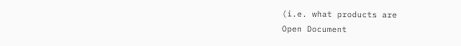(i.e. what products are
Open Document